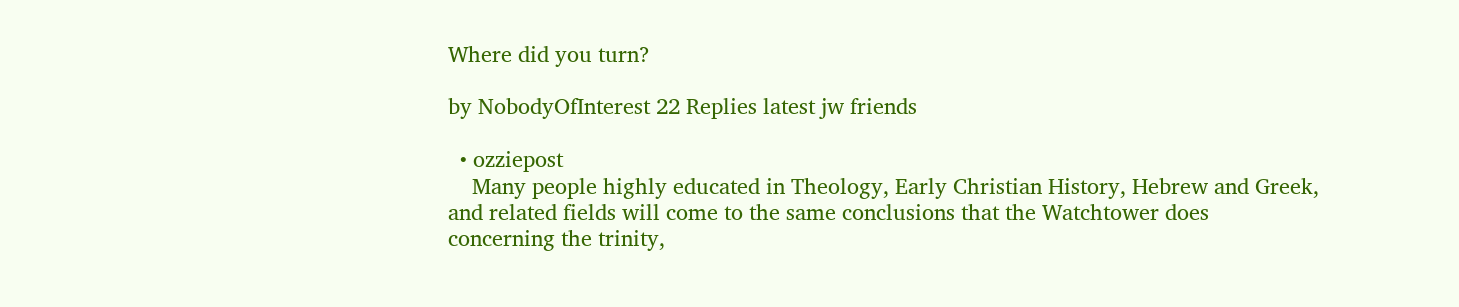Where did you turn?

by NobodyOfInterest 22 Replies latest jw friends

  • ozziepost
    Many people highly educated in Theology, Early Christian History, Hebrew and Greek, and related fields will come to the same conclusions that the Watchtower does concerning the trinity,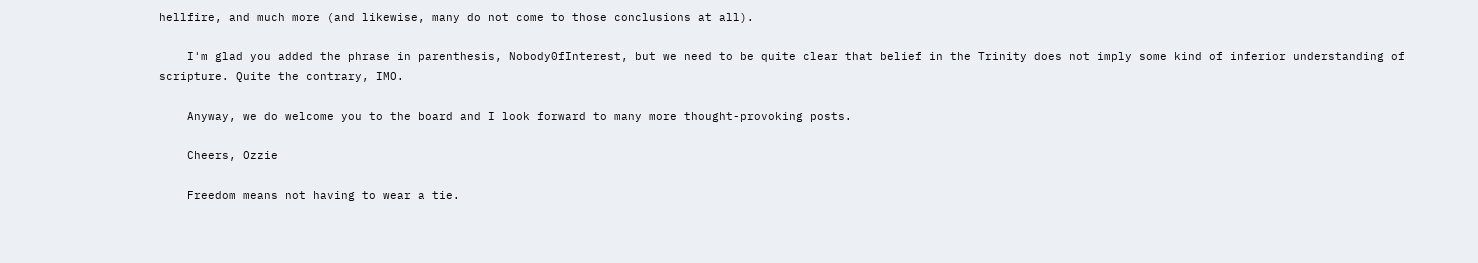hellfire, and much more (and likewise, many do not come to those conclusions at all).

    I'm glad you added the phrase in parenthesis, Nobody0fInterest, but we need to be quite clear that belief in the Trinity does not imply some kind of inferior understanding of scripture. Quite the contrary, IMO.

    Anyway, we do welcome you to the board and I look forward to many more thought-provoking posts.

    Cheers, Ozzie

    Freedom means not having to wear a tie.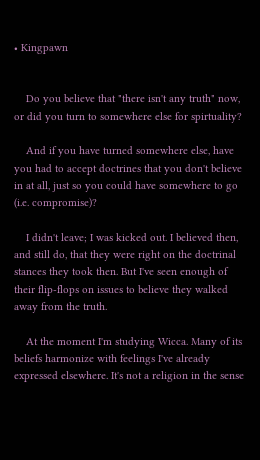• Kingpawn


    Do you believe that "there isn't any truth" now, or did you turn to somewhere else for spirtuality?

    And if you have turned somewhere else, have you had to accept doctrines that you don't believe in at all, just so you could have somewhere to go (i.e. compromise)?

    I didn't leave; I was kicked out. I believed then, and still do, that they were right on the doctrinal stances they took then. But I've seen enough of their flip-flops on issues to believe they walked away from the truth.

    At the moment I'm studying Wicca. Many of its beliefs harmonize with feelings I've already expressed elsewhere. It's not a religion in the sense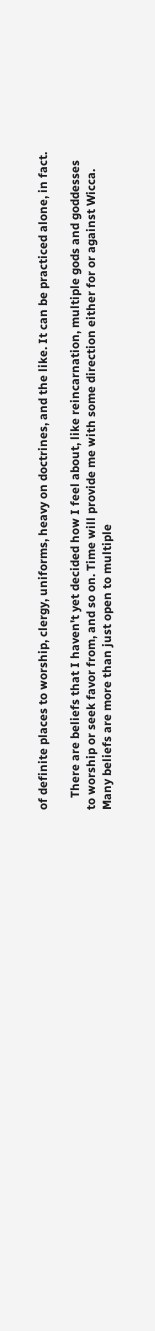of definite places to worship, clergy, uniforms, heavy on doctrines, and the like. It can be practiced alone, in fact.

    There are beliefs that I haven't yet decided how I feel about, like reincarnation, multiple gods and goddesses to worship or seek favor from, and so on. Time will provide me with some direction either for or against Wicca. Many beliefs are more than just open to multiple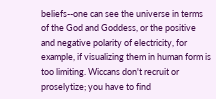beliefs--one can see the universe in terms of the God and Goddess, or the positive and negative polarity of electricity, for example, if visualizing them in human form is too limiting. Wiccans don't recruit or proselytize; you have to find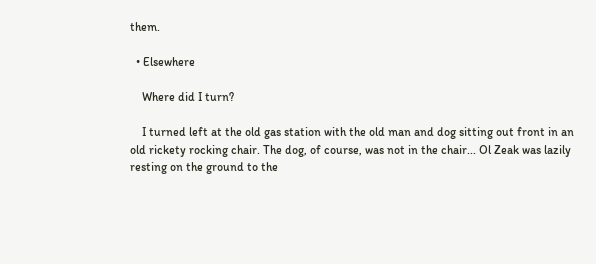them.

  • Elsewhere

    Where did I turn?

    I turned left at the old gas station with the old man and dog sitting out front in an old rickety rocking chair. The dog, of course, was not in the chair... Ol Zeak was lazily resting on the ground to the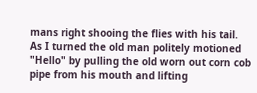mans right shooing the flies with his tail. As I turned the old man politely motioned "Hello" by pulling the old worn out corn cob pipe from his mouth and lifting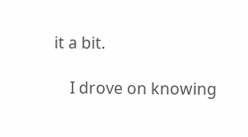it a bit.

    I drove on knowing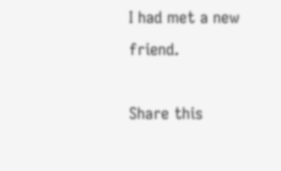I had met a new friend.

Share this